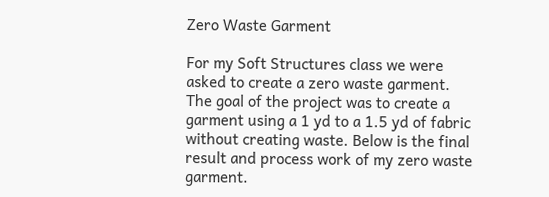Zero Waste Garment

For my Soft Structures class we were asked to create a zero waste garment. The goal of the project was to create a garment using a 1 yd to a 1.5 yd of fabric without creating waste. Below is the final result and process work of my zero waste garment.